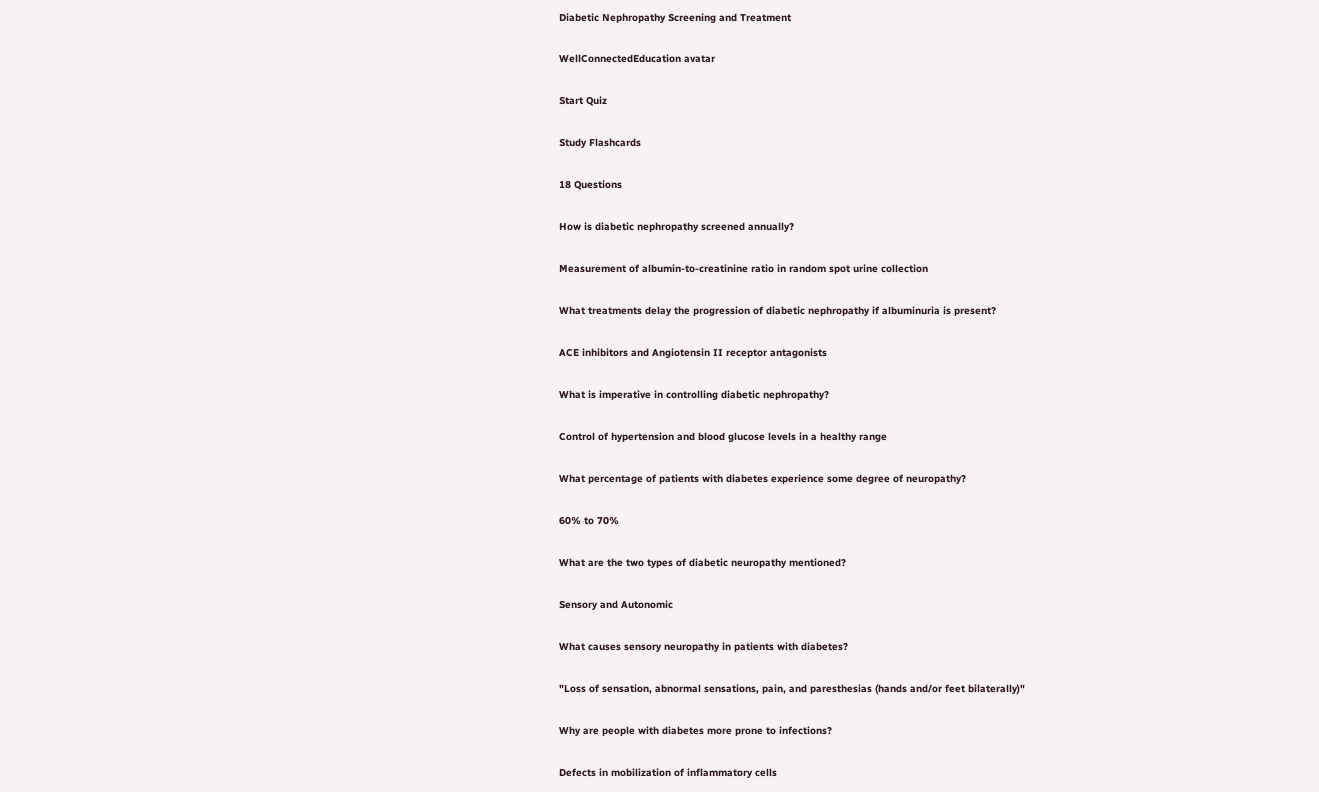Diabetic Nephropathy Screening and Treatment

WellConnectedEducation avatar

Start Quiz

Study Flashcards

18 Questions

How is diabetic nephropathy screened annually?

Measurement of albumin-to-creatinine ratio in random spot urine collection

What treatments delay the progression of diabetic nephropathy if albuminuria is present?

ACE inhibitors and Angiotensin II receptor antagonists

What is imperative in controlling diabetic nephropathy?

Control of hypertension and blood glucose levels in a healthy range

What percentage of patients with diabetes experience some degree of neuropathy?

60% to 70%

What are the two types of diabetic neuropathy mentioned?

Sensory and Autonomic

What causes sensory neuropathy in patients with diabetes?

"Loss of sensation, abnormal sensations, pain, and paresthesias (hands and/or feet bilaterally)"

Why are people with diabetes more prone to infections?

Defects in mobilization of inflammatory cells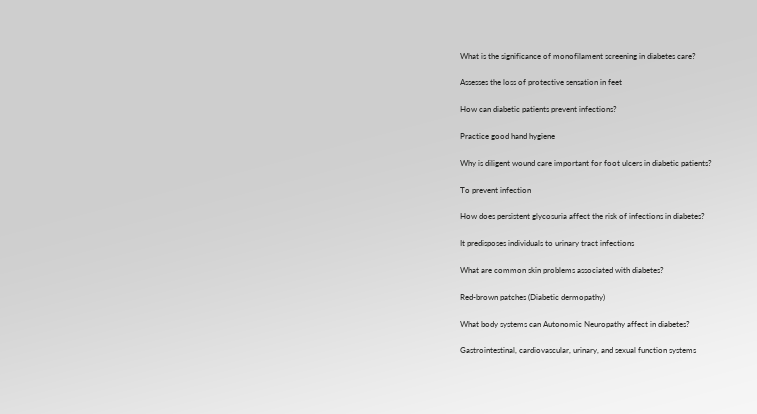What is the significance of monofilament screening in diabetes care?

Assesses the loss of protective sensation in feet

How can diabetic patients prevent infections?

Practice good hand hygiene

Why is diligent wound care important for foot ulcers in diabetic patients?

To prevent infection

How does persistent glycosuria affect the risk of infections in diabetes?

It predisposes individuals to urinary tract infections

What are common skin problems associated with diabetes?

Red-brown patches (Diabetic dermopathy)

What body systems can Autonomic Neuropathy affect in diabetes?

Gastrointestinal, cardiovascular, urinary, and sexual function systems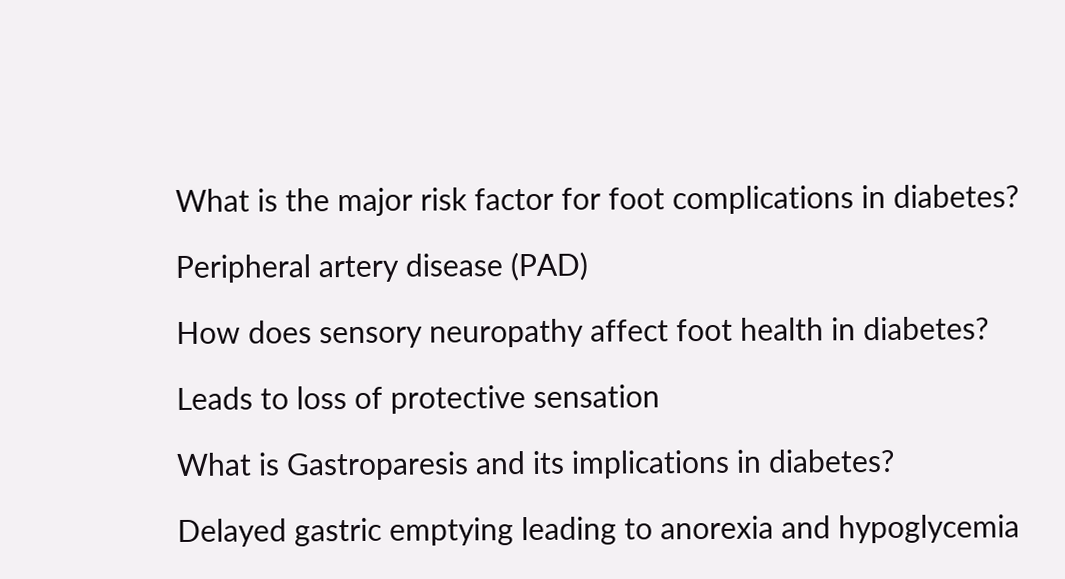What is the major risk factor for foot complications in diabetes?

Peripheral artery disease (PAD)

How does sensory neuropathy affect foot health in diabetes?

Leads to loss of protective sensation

What is Gastroparesis and its implications in diabetes?

Delayed gastric emptying leading to anorexia and hypoglycemia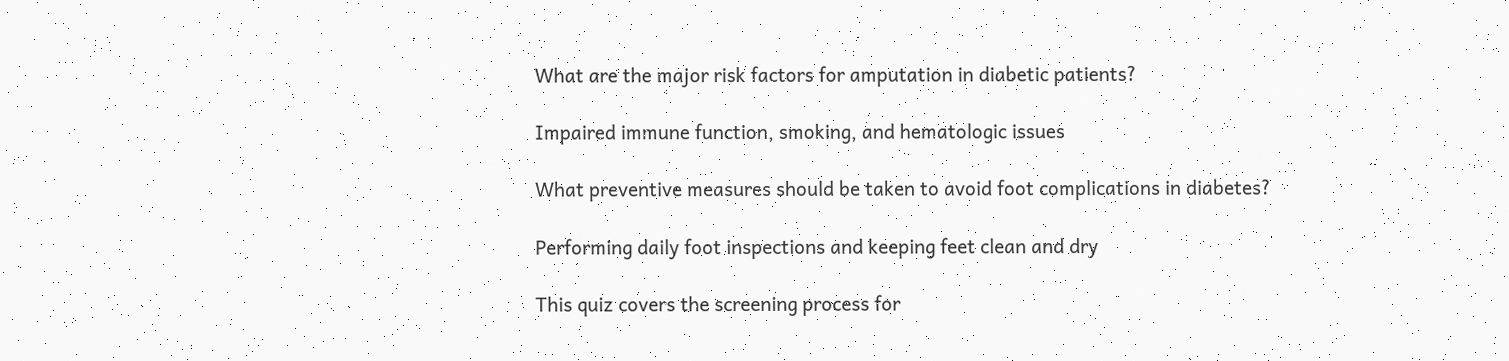What are the major risk factors for amputation in diabetic patients?

Impaired immune function, smoking, and hematologic issues

What preventive measures should be taken to avoid foot complications in diabetes?

Performing daily foot inspections and keeping feet clean and dry

This quiz covers the screening process for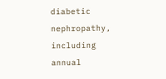diabetic nephropathy, including annual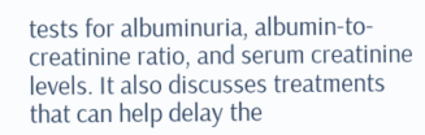tests for albuminuria, albumin-to-creatinine ratio, and serum creatinine levels. It also discusses treatments that can help delay the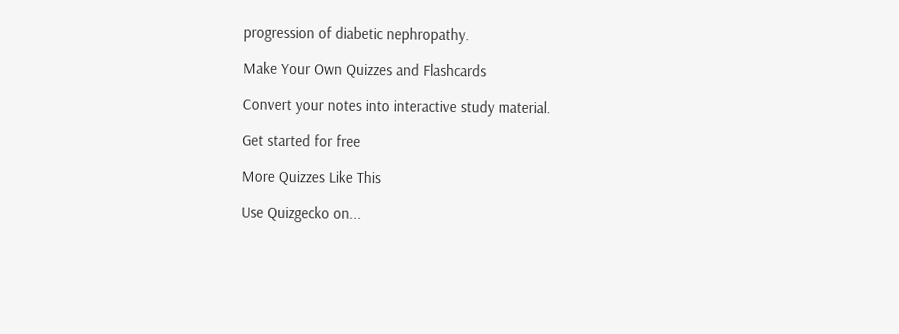progression of diabetic nephropathy.

Make Your Own Quizzes and Flashcards

Convert your notes into interactive study material.

Get started for free

More Quizzes Like This

Use Quizgecko on...